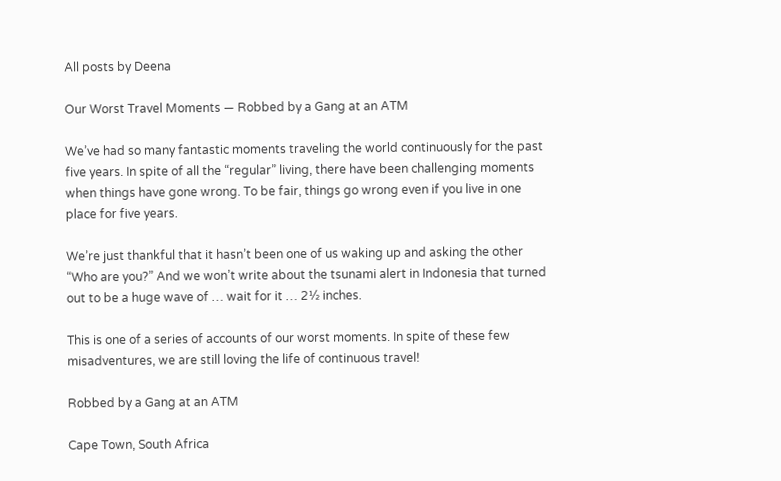All posts by Deena

Our Worst Travel Moments — Robbed by a Gang at an ATM

We’ve had so many fantastic moments traveling the world continuously for the past five years. In spite of all the “regular” living, there have been challenging moments when things have gone wrong. To be fair, things go wrong even if you live in one place for five years.

We’re just thankful that it hasn’t been one of us waking up and asking the other “Who are you?” And we won’t write about the tsunami alert in Indonesia that turned out to be a huge wave of … wait for it … 2½ inches.

This is one of a series of accounts of our worst moments. In spite of these few misadventures, we are still loving the life of continuous travel!

Robbed by a Gang at an ATM

Cape Town, South Africa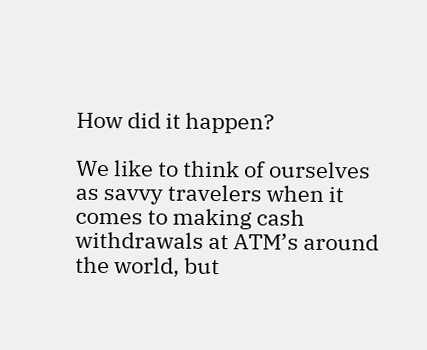How did it happen?

We like to think of ourselves as savvy travelers when it comes to making cash withdrawals at ATM’s around the world, but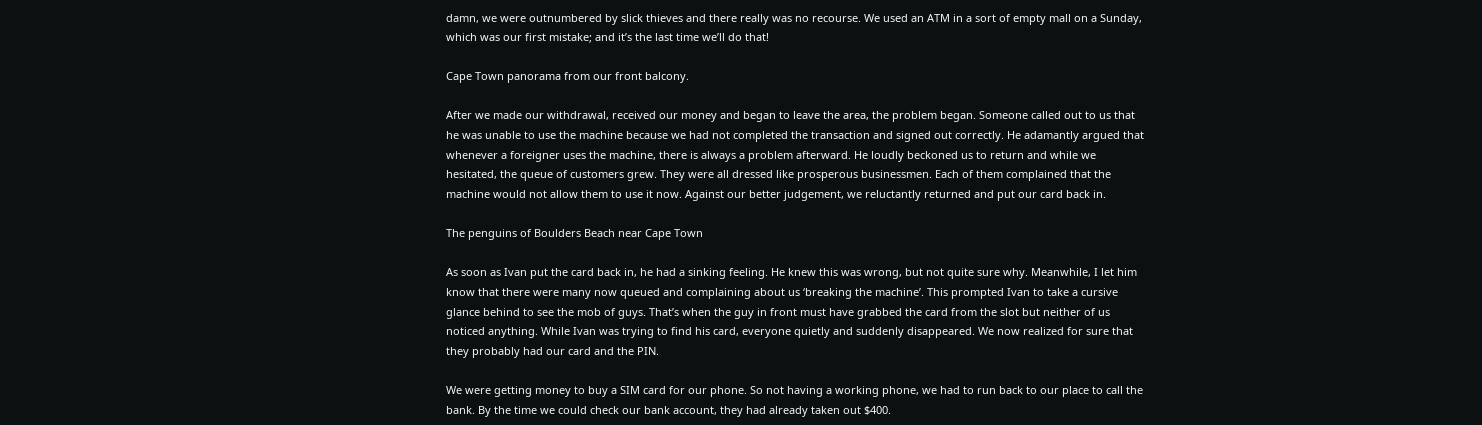damn, we were outnumbered by slick thieves and there really was no recourse. We used an ATM in a sort of empty mall on a Sunday, which was our first mistake; and it’s the last time we’ll do that!

Cape Town panorama from our front balcony.

After we made our withdrawal, received our money and began to leave the area, the problem began. Someone called out to us that he was unable to use the machine because we had not completed the transaction and signed out correctly. He adamantly argued that whenever a foreigner uses the machine, there is always a problem afterward. He loudly beckoned us to return and while we hesitated, the queue of customers grew. They were all dressed like prosperous businessmen. Each of them complained that the machine would not allow them to use it now. Against our better judgement, we reluctantly returned and put our card back in.

The penguins of Boulders Beach near Cape Town

As soon as Ivan put the card back in, he had a sinking feeling. He knew this was wrong, but not quite sure why. Meanwhile, I let him know that there were many now queued and complaining about us ‘breaking the machine’. This prompted Ivan to take a cursive glance behind to see the mob of guys. That’s when the guy in front must have grabbed the card from the slot but neither of us noticed anything. While Ivan was trying to find his card, everyone quietly and suddenly disappeared. We now realized for sure that they probably had our card and the PIN.

We were getting money to buy a SIM card for our phone. So not having a working phone, we had to run back to our place to call the bank. By the time we could check our bank account, they had already taken out $400.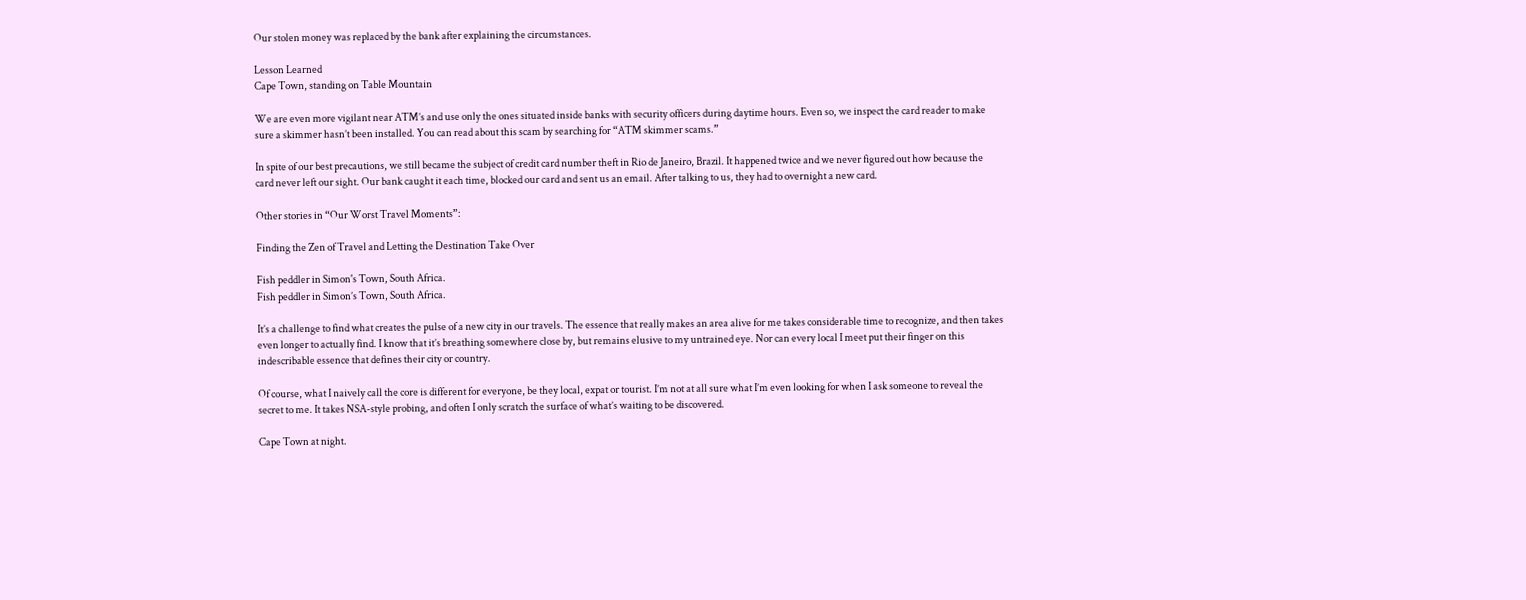Our stolen money was replaced by the bank after explaining the circumstances.

Lesson Learned
Cape Town, standing on Table Mountain

We are even more vigilant near ATM’s and use only the ones situated inside banks with security officers during daytime hours. Even so, we inspect the card reader to make sure a skimmer hasn’t been installed. You can read about this scam by searching for “ATM skimmer scams.”

In spite of our best precautions, we still became the subject of credit card number theft in Rio de Janeiro, Brazil. It happened twice and we never figured out how because the card never left our sight. Our bank caught it each time, blocked our card and sent us an email. After talking to us, they had to overnight a new card.

Other stories in “Our Worst Travel Moments”:

Finding the Zen of Travel and Letting the Destination Take Over

Fish peddler in Simon's Town, South Africa.
Fish peddler in Simon’s Town, South Africa.

It’s a challenge to find what creates the pulse of a new city in our travels. The essence that really makes an area alive for me takes considerable time to recognize, and then takes even longer to actually find. I know that it’s breathing somewhere close by, but remains elusive to my untrained eye. Nor can every local I meet put their finger on this indescribable essence that defines their city or country.

Of course, what I naively call the core is different for everyone, be they local, expat or tourist. I’m not at all sure what I’m even looking for when I ask someone to reveal the secret to me. It takes NSA-style probing, and often I only scratch the surface of what’s waiting to be discovered.

Cape Town at night.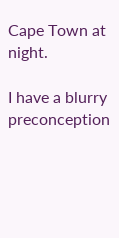Cape Town at night.

I have a blurry preconception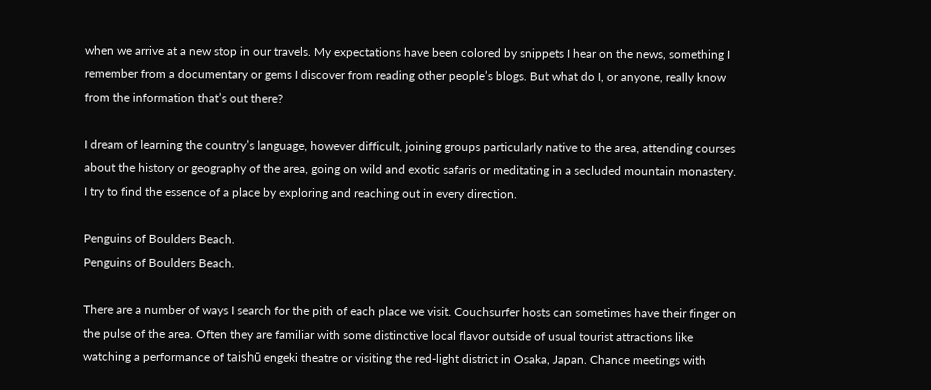when we arrive at a new stop in our travels. My expectations have been colored by snippets I hear on the news, something I remember from a documentary or gems I discover from reading other people’s blogs. But what do I, or anyone, really know from the information that’s out there?

I dream of learning the country’s language, however difficult, joining groups particularly native to the area, attending courses about the history or geography of the area, going on wild and exotic safaris or meditating in a secluded mountain monastery. I try to find the essence of a place by exploring and reaching out in every direction.

Penguins of Boulders Beach.
Penguins of Boulders Beach.

There are a number of ways I search for the pith of each place we visit. Couchsurfer hosts can sometimes have their finger on the pulse of the area. Often they are familiar with some distinctive local flavor outside of usual tourist attractions like watching a performance of taishū engeki theatre or visiting the red-light district in Osaka, Japan. Chance meetings with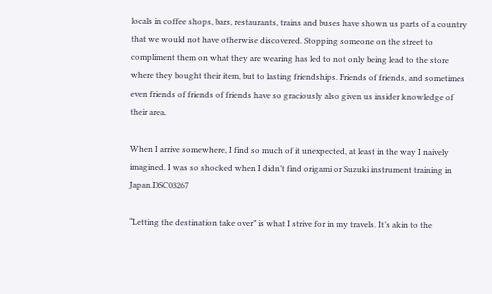locals in coffee shops, bars, restaurants, trains and buses have shown us parts of a country that we would not have otherwise discovered. Stopping someone on the street to compliment them on what they are wearing has led to not only being lead to the store where they bought their item, but to lasting friendships. Friends of friends, and sometimes even friends of friends of friends have so graciously also given us insider knowledge of their area.

When I arrive somewhere, I find so much of it unexpected, at least in the way I naively imagined. I was so shocked when I didn’t find origami or Suzuki instrument training in Japan.DSC03267

“Letting the destination take over” is what I strive for in my travels. It’s akin to the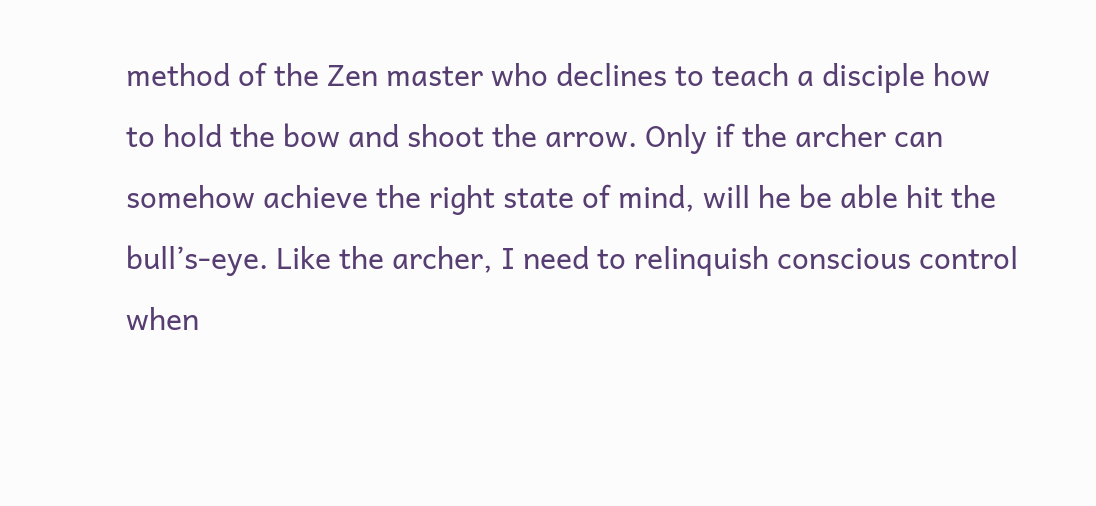method of the Zen master who declines to teach a disciple how to hold the bow and shoot the arrow. Only if the archer can somehow achieve the right state of mind, will he be able hit the bull’s-eye. Like the archer, I need to relinquish conscious control when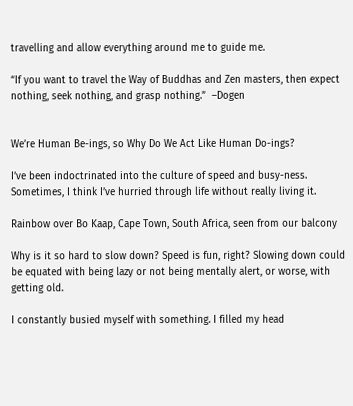travelling and allow everything around me to guide me.

“If you want to travel the Way of Buddhas and Zen masters, then expect nothing, seek nothing, and grasp nothing.”  –Dogen


We’re Human Be-ings, so Why Do We Act Like Human Do-ings?

I’ve been indoctrinated into the culture of speed and busy-ness. Sometimes, I think I’ve hurried through life without really living it.

Rainbow over Bo Kaap, Cape Town, South Africa, seen from our balcony

Why is it so hard to slow down? Speed is fun, right? Slowing down could be equated with being lazy or not being mentally alert, or worse, with getting old.

I constantly busied myself with something. I filled my head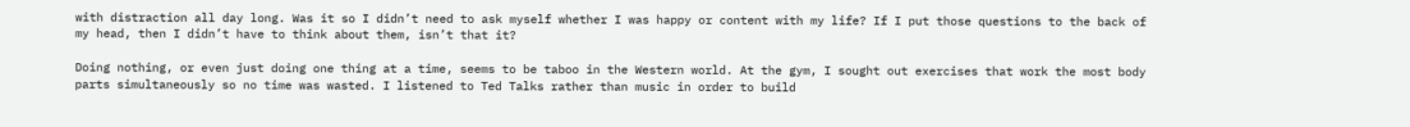with distraction all day long. Was it so I didn’t need to ask myself whether I was happy or content with my life? If I put those questions to the back of my head, then I didn’t have to think about them, isn’t that it?

Doing nothing, or even just doing one thing at a time, seems to be taboo in the Western world. At the gym, I sought out exercises that work the most body parts simultaneously so no time was wasted. I listened to Ted Talks rather than music in order to build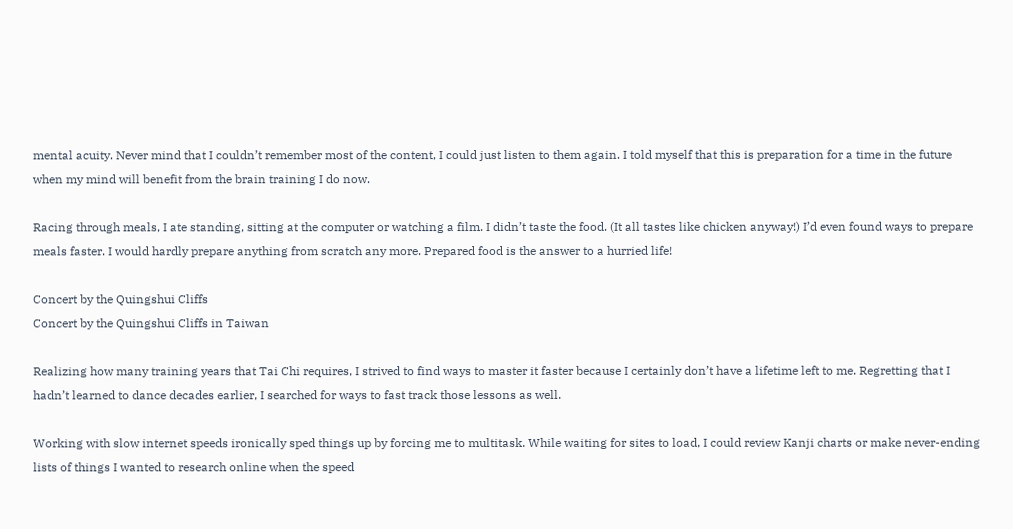mental acuity. Never mind that I couldn’t remember most of the content, I could just listen to them again. I told myself that this is preparation for a time in the future when my mind will benefit from the brain training I do now.

Racing through meals, I ate standing, sitting at the computer or watching a film. I didn’t taste the food. (It all tastes like chicken anyway!) I’d even found ways to prepare meals faster. I would hardly prepare anything from scratch any more. Prepared food is the answer to a hurried life!

Concert by the Quingshui Cliffs
Concert by the Quingshui Cliffs in Taiwan

Realizing how many training years that Tai Chi requires, I strived to find ways to master it faster because I certainly don’t have a lifetime left to me. Regretting that I hadn’t learned to dance decades earlier, I searched for ways to fast track those lessons as well.

Working with slow internet speeds ironically sped things up by forcing me to multitask. While waiting for sites to load, I could review Kanji charts or make never-ending lists of things I wanted to research online when the speed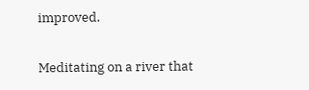improved.

Meditating on a river that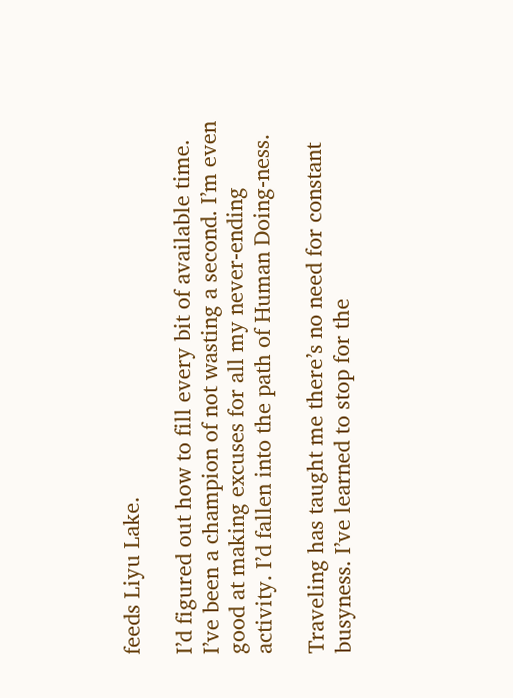feeds Liyu Lake.

I’d figured out how to fill every bit of available time. I’ve been a champion of not wasting a second. I’m even good at making excuses for all my never-ending activity. I’d fallen into the path of Human Doing-ness.

Traveling has taught me there’s no need for constant busyness. I’ve learned to stop for the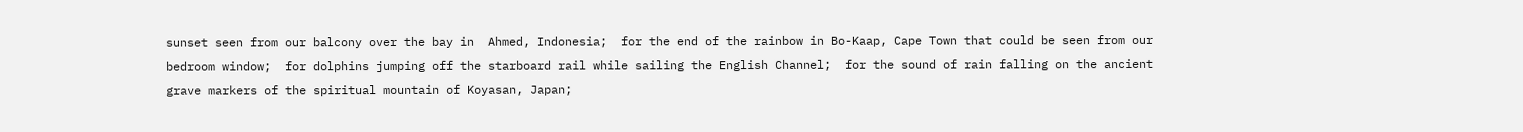sunset seen from our balcony over the bay in  Ahmed, Indonesia;  for the end of the rainbow in Bo-Kaap, Cape Town that could be seen from our bedroom window;  for dolphins jumping off the starboard rail while sailing the English Channel;  for the sound of rain falling on the ancient grave markers of the spiritual mountain of Koyasan, Japan;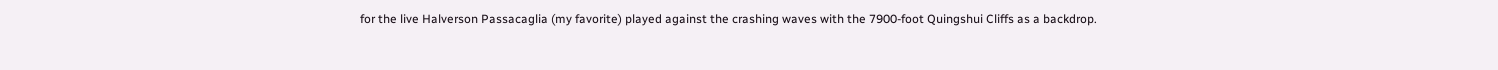for the live Halverson Passacaglia (my favorite) played against the crashing waves with the 7900-foot Quingshui Cliffs as a backdrop.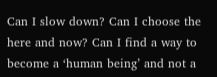Can I slow down? Can I choose the here and now? Can I find a way to become a ‘human being’ and not a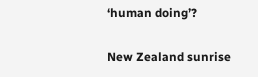‘human doing’?

New Zealand sunrise